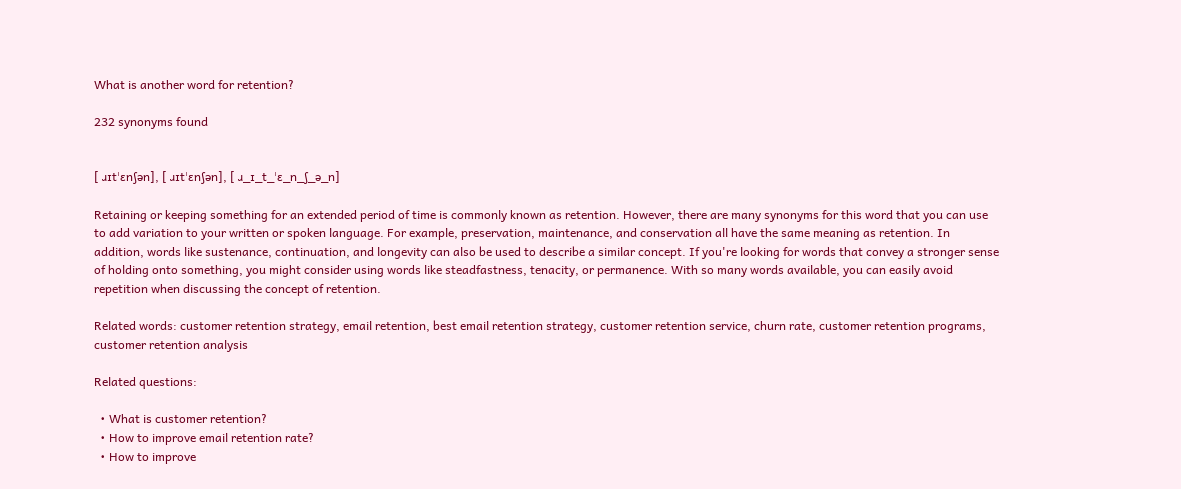What is another word for retention?

232 synonyms found


[ ɹɪtˈɛnʃən], [ ɹɪtˈɛnʃən], [ ɹ_ɪ_t_ˈɛ_n_ʃ_ə_n]

Retaining or keeping something for an extended period of time is commonly known as retention. However, there are many synonyms for this word that you can use to add variation to your written or spoken language. For example, preservation, maintenance, and conservation all have the same meaning as retention. In addition, words like sustenance, continuation, and longevity can also be used to describe a similar concept. If you're looking for words that convey a stronger sense of holding onto something, you might consider using words like steadfastness, tenacity, or permanence. With so many words available, you can easily avoid repetition when discussing the concept of retention.

Related words: customer retention strategy, email retention, best email retention strategy, customer retention service, churn rate, customer retention programs, customer retention analysis

Related questions:

  • What is customer retention?
  • How to improve email retention rate?
  • How to improve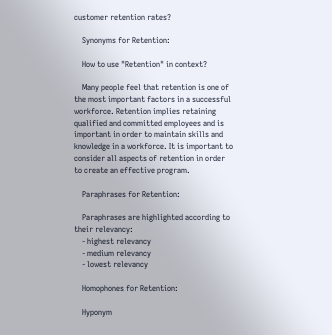customer retention rates?

    Synonyms for Retention:

    How to use "Retention" in context?

    Many people feel that retention is one of the most important factors in a successful workforce. Retention implies retaining qualified and committed employees and is important in order to maintain skills and knowledge in a workforce. It is important to consider all aspects of retention in order to create an effective program.

    Paraphrases for Retention:

    Paraphrases are highlighted according to their relevancy:
    - highest relevancy
    - medium relevancy
    - lowest relevancy

    Homophones for Retention:

    Hyponym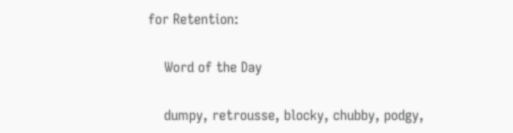for Retention:

    Word of the Day

    dumpy, retrousse, blocky, chubby, podgy,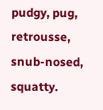pudgy, pug, retrousse, snub-nosed, squatty.